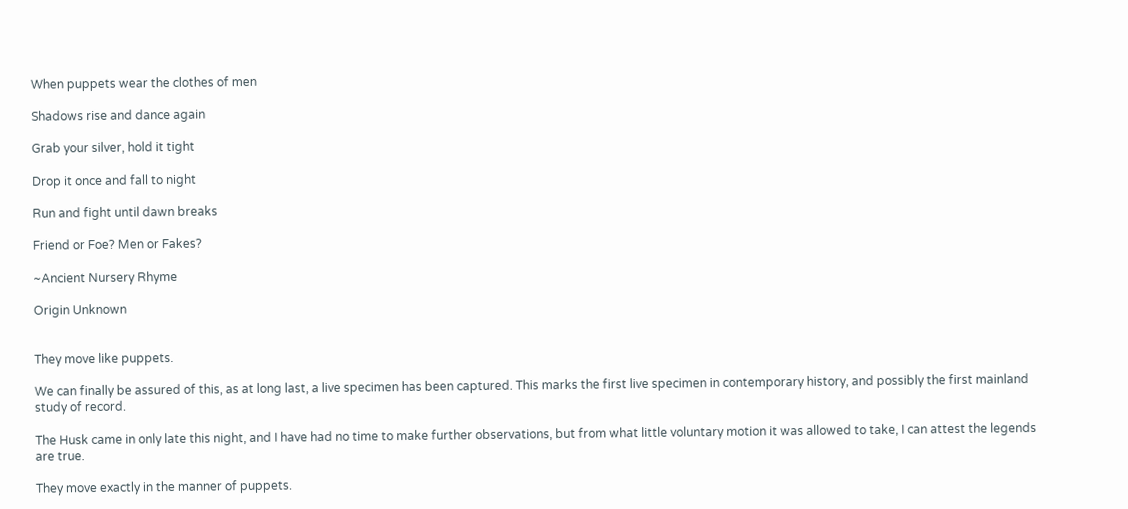When puppets wear the clothes of men

Shadows rise and dance again

Grab your silver, hold it tight

Drop it once and fall to night

Run and fight until dawn breaks

Friend or Foe? Men or Fakes?

~Ancient Nursery Rhyme

Origin Unknown


They move like puppets.

We can finally be assured of this, as at long last, a live specimen has been captured. This marks the first live specimen in contemporary history, and possibly the first mainland study of record.

The Husk came in only late this night, and I have had no time to make further observations, but from what little voluntary motion it was allowed to take, I can attest the legends are true.

They move exactly in the manner of puppets.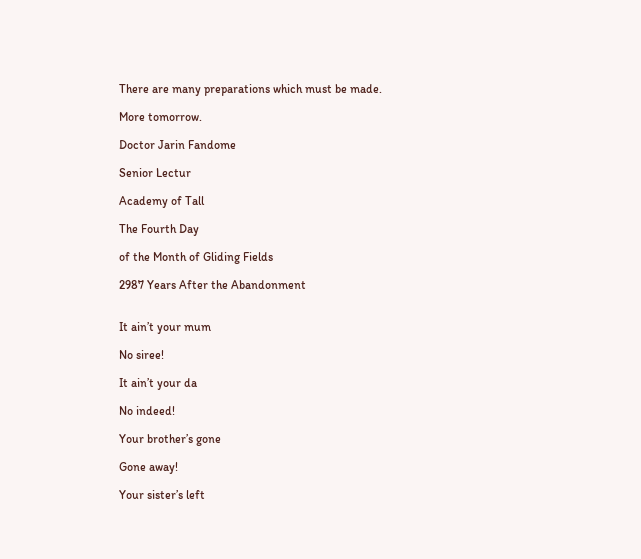There are many preparations which must be made.

More tomorrow.

Doctor Jarin Fandome

Senior Lectur

Academy of Tall

The Fourth Day

of the Month of Gliding Fields

2987 Years After the Abandonment


It ain’t your mum

No siree!

It ain’t your da

No indeed!

Your brother’s gone

Gone away!

Your sister’s left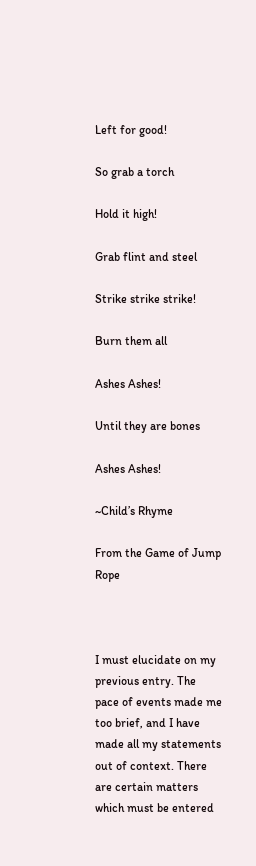Left for good!

So grab a torch

Hold it high!

Grab flint and steel

Strike strike strike!

Burn them all

Ashes Ashes!

Until they are bones

Ashes Ashes!

~Child’s Rhyme

From the Game of Jump Rope



I must elucidate on my previous entry. The pace of events made me too brief, and I have made all my statements out of context. There are certain matters which must be entered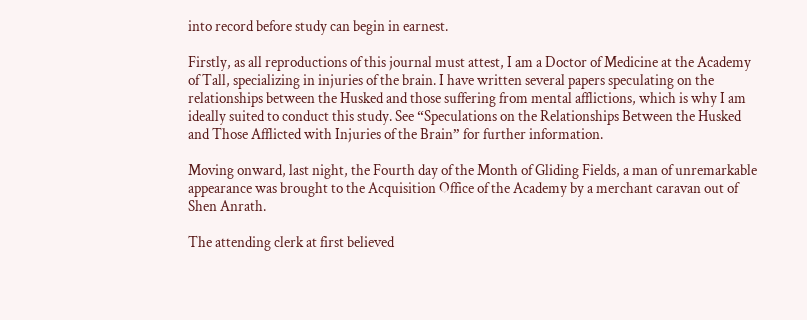into record before study can begin in earnest.

Firstly, as all reproductions of this journal must attest, I am a Doctor of Medicine at the Academy of Tall, specializing in injuries of the brain. I have written several papers speculating on the relationships between the Husked and those suffering from mental afflictions, which is why I am ideally suited to conduct this study. See “Speculations on the Relationships Between the Husked and Those Afflicted with Injuries of the Brain” for further information.

Moving onward, last night, the Fourth day of the Month of Gliding Fields, a man of unremarkable appearance was brought to the Acquisition Office of the Academy by a merchant caravan out of Shen Anrath.

The attending clerk at first believed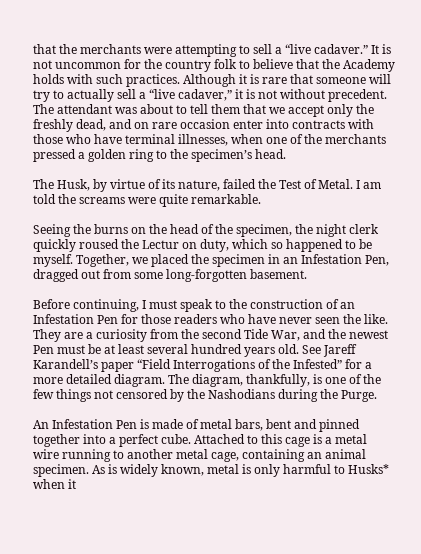that the merchants were attempting to sell a “live cadaver.” It is not uncommon for the country folk to believe that the Academy holds with such practices. Although it is rare that someone will try to actually sell a “live cadaver,” it is not without precedent. The attendant was about to tell them that we accept only the freshly dead, and on rare occasion enter into contracts with those who have terminal illnesses, when one of the merchants pressed a golden ring to the specimen’s head.

The Husk, by virtue of its nature, failed the Test of Metal. I am told the screams were quite remarkable.

Seeing the burns on the head of the specimen, the night clerk quickly roused the Lectur on duty, which so happened to be myself. Together, we placed the specimen in an Infestation Pen, dragged out from some long-forgotten basement.

Before continuing, I must speak to the construction of an Infestation Pen for those readers who have never seen the like. They are a curiosity from the second Tide War, and the newest Pen must be at least several hundred years old. See Jareff Karandell’s paper “Field Interrogations of the Infested” for a more detailed diagram. The diagram, thankfully, is one of the few things not censored by the Nashodians during the Purge.

An Infestation Pen is made of metal bars, bent and pinned together into a perfect cube. Attached to this cage is a metal wire running to another metal cage, containing an animal specimen. As is widely known, metal is only harmful to Husks* when it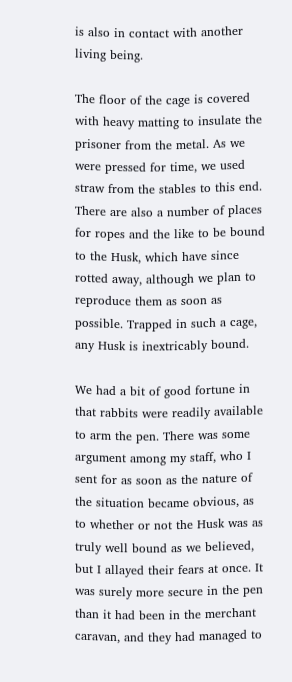is also in contact with another living being.

The floor of the cage is covered with heavy matting to insulate the prisoner from the metal. As we were pressed for time, we used straw from the stables to this end. There are also a number of places for ropes and the like to be bound to the Husk, which have since rotted away, although we plan to reproduce them as soon as possible. Trapped in such a cage, any Husk is inextricably bound.

We had a bit of good fortune in that rabbits were readily available to arm the pen. There was some argument among my staff, who I sent for as soon as the nature of the situation became obvious, as to whether or not the Husk was as truly well bound as we believed, but I allayed their fears at once. It was surely more secure in the pen than it had been in the merchant caravan, and they had managed to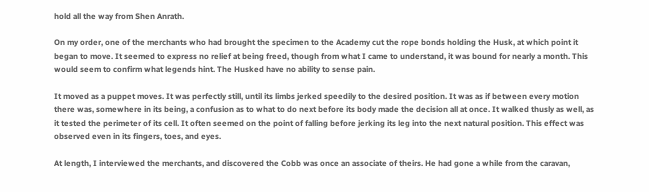hold all the way from Shen Anrath.

On my order, one of the merchants who had brought the specimen to the Academy cut the rope bonds holding the Husk, at which point it began to move. It seemed to express no relief at being freed, though from what I came to understand, it was bound for nearly a month. This would seem to confirm what legends hint. The Husked have no ability to sense pain.

It moved as a puppet moves. It was perfectly still, until its limbs jerked speedily to the desired position. It was as if between every motion there was, somewhere in its being, a confusion as to what to do next before its body made the decision all at once. It walked thusly as well, as it tested the perimeter of its cell. It often seemed on the point of falling before jerking its leg into the next natural position. This effect was observed even in its fingers, toes, and eyes.

At length, I interviewed the merchants, and discovered the Cobb was once an associate of theirs. He had gone a while from the caravan,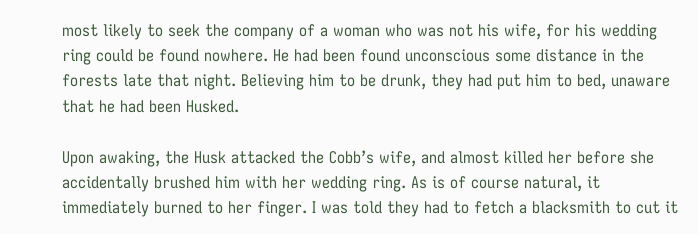most likely to seek the company of a woman who was not his wife, for his wedding ring could be found nowhere. He had been found unconscious some distance in the forests late that night. Believing him to be drunk, they had put him to bed, unaware that he had been Husked.

Upon awaking, the Husk attacked the Cobb’s wife, and almost killed her before she accidentally brushed him with her wedding ring. As is of course natural, it immediately burned to her finger. I was told they had to fetch a blacksmith to cut it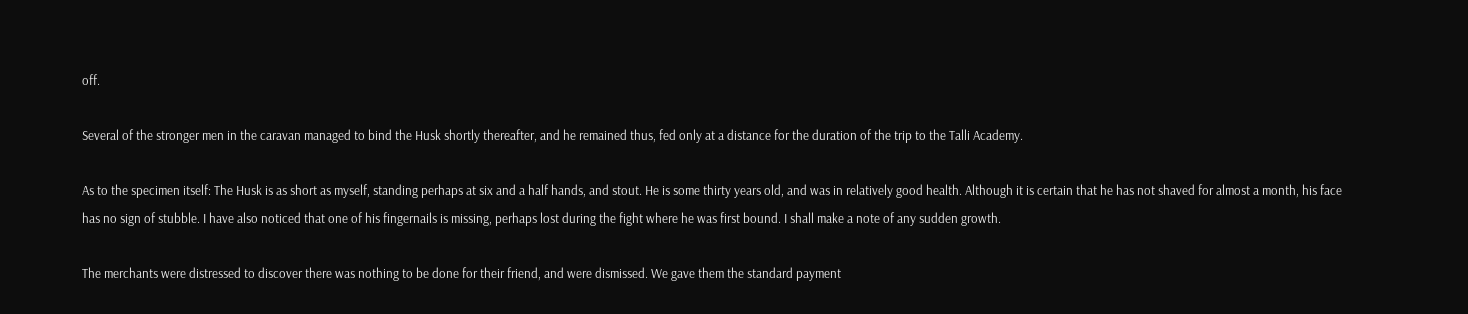off.

Several of the stronger men in the caravan managed to bind the Husk shortly thereafter, and he remained thus, fed only at a distance for the duration of the trip to the Talli Academy.

As to the specimen itself: The Husk is as short as myself, standing perhaps at six and a half hands, and stout. He is some thirty years old, and was in relatively good health. Although it is certain that he has not shaved for almost a month, his face has no sign of stubble. I have also noticed that one of his fingernails is missing, perhaps lost during the fight where he was first bound. I shall make a note of any sudden growth.

The merchants were distressed to discover there was nothing to be done for their friend, and were dismissed. We gave them the standard payment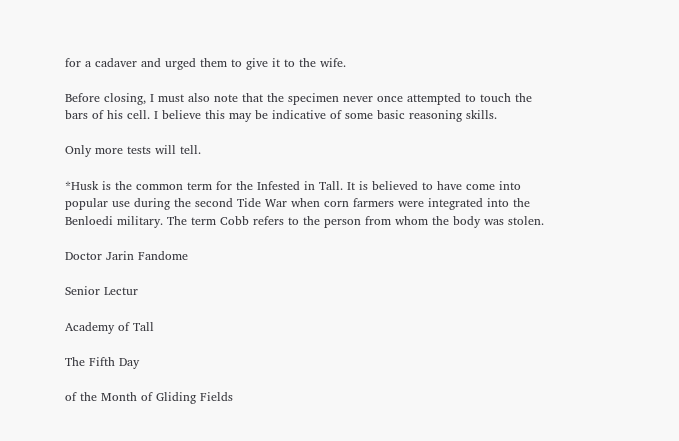for a cadaver and urged them to give it to the wife.

Before closing, I must also note that the specimen never once attempted to touch the bars of his cell. I believe this may be indicative of some basic reasoning skills.

Only more tests will tell.

*Husk is the common term for the Infested in Tall. It is believed to have come into popular use during the second Tide War when corn farmers were integrated into the Benloedi military. The term Cobb refers to the person from whom the body was stolen.

Doctor Jarin Fandome

Senior Lectur

Academy of Tall

The Fifth Day

of the Month of Gliding Fields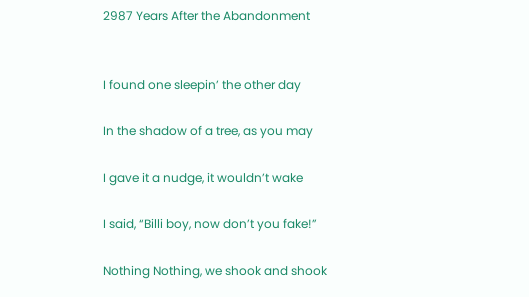2987 Years After the Abandonment


I found one sleepin’ the other day

In the shadow of a tree, as you may

I gave it a nudge, it wouldn’t wake

I said, “Billi boy, now don’t you fake!”

Nothing Nothing, we shook and shook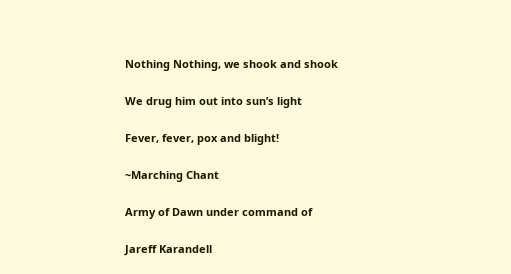Nothing Nothing, we shook and shook

We drug him out into sun’s light

Fever, fever, pox and blight!

~Marching Chant

Army of Dawn under command of

Jareff Karandell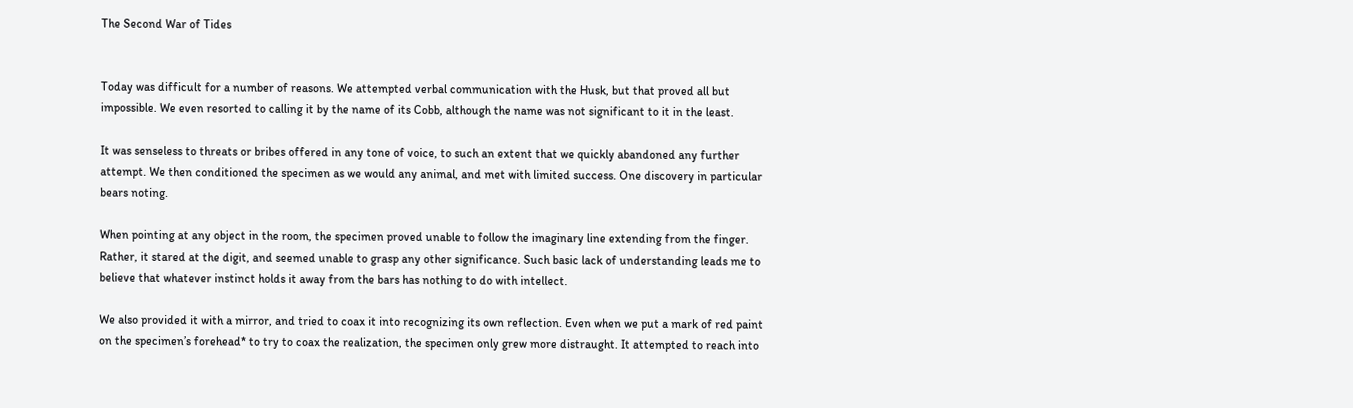The Second War of Tides


Today was difficult for a number of reasons. We attempted verbal communication with the Husk, but that proved all but impossible. We even resorted to calling it by the name of its Cobb, although the name was not significant to it in the least.

It was senseless to threats or bribes offered in any tone of voice, to such an extent that we quickly abandoned any further attempt. We then conditioned the specimen as we would any animal, and met with limited success. One discovery in particular bears noting.

When pointing at any object in the room, the specimen proved unable to follow the imaginary line extending from the finger. Rather, it stared at the digit, and seemed unable to grasp any other significance. Such basic lack of understanding leads me to believe that whatever instinct holds it away from the bars has nothing to do with intellect.

We also provided it with a mirror, and tried to coax it into recognizing its own reflection. Even when we put a mark of red paint on the specimen’s forehead* to try to coax the realization, the specimen only grew more distraught. It attempted to reach into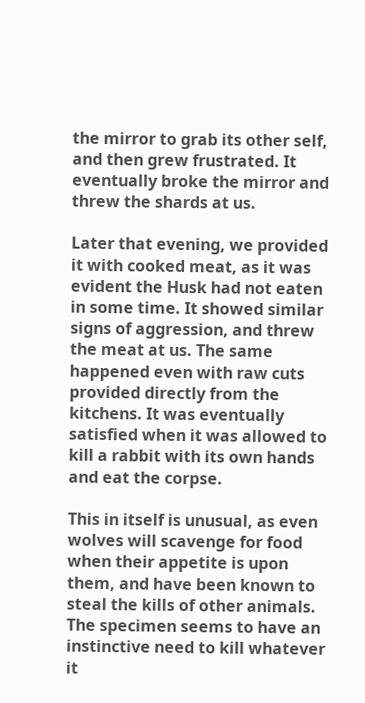the mirror to grab its other self, and then grew frustrated. It eventually broke the mirror and threw the shards at us.

Later that evening, we provided it with cooked meat, as it was evident the Husk had not eaten in some time. It showed similar signs of aggression, and threw the meat at us. The same happened even with raw cuts provided directly from the kitchens. It was eventually satisfied when it was allowed to kill a rabbit with its own hands and eat the corpse.

This in itself is unusual, as even wolves will scavenge for food when their appetite is upon them, and have been known to steal the kills of other animals. The specimen seems to have an instinctive need to kill whatever it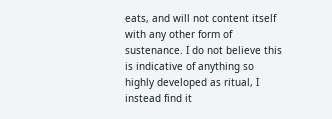eats, and will not content itself with any other form of sustenance. I do not believe this is indicative of anything so highly developed as ritual, I instead find it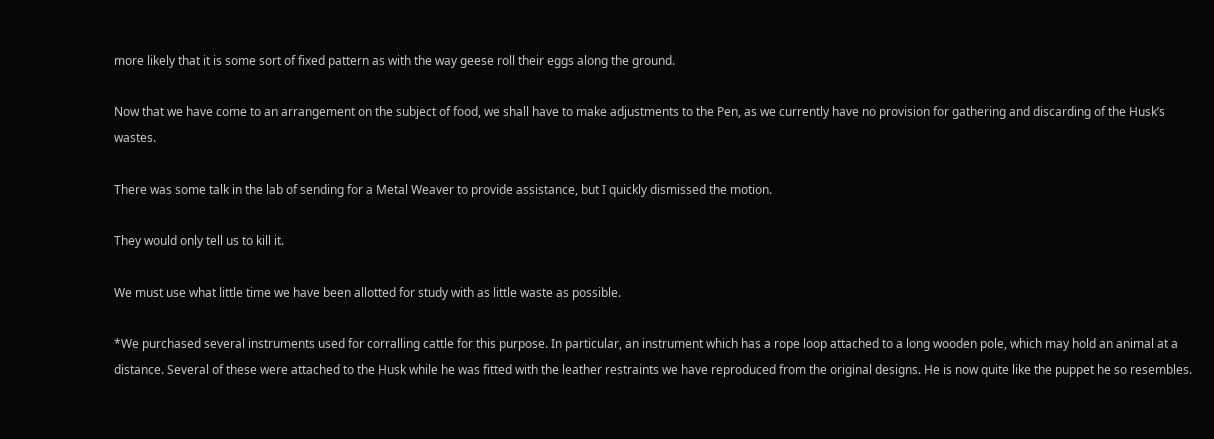more likely that it is some sort of fixed pattern as with the way geese roll their eggs along the ground.

Now that we have come to an arrangement on the subject of food, we shall have to make adjustments to the Pen, as we currently have no provision for gathering and discarding of the Husk’s wastes.

There was some talk in the lab of sending for a Metal Weaver to provide assistance, but I quickly dismissed the motion.

They would only tell us to kill it.

We must use what little time we have been allotted for study with as little waste as possible.

*We purchased several instruments used for corralling cattle for this purpose. In particular, an instrument which has a rope loop attached to a long wooden pole, which may hold an animal at a distance. Several of these were attached to the Husk while he was fitted with the leather restraints we have reproduced from the original designs. He is now quite like the puppet he so resembles.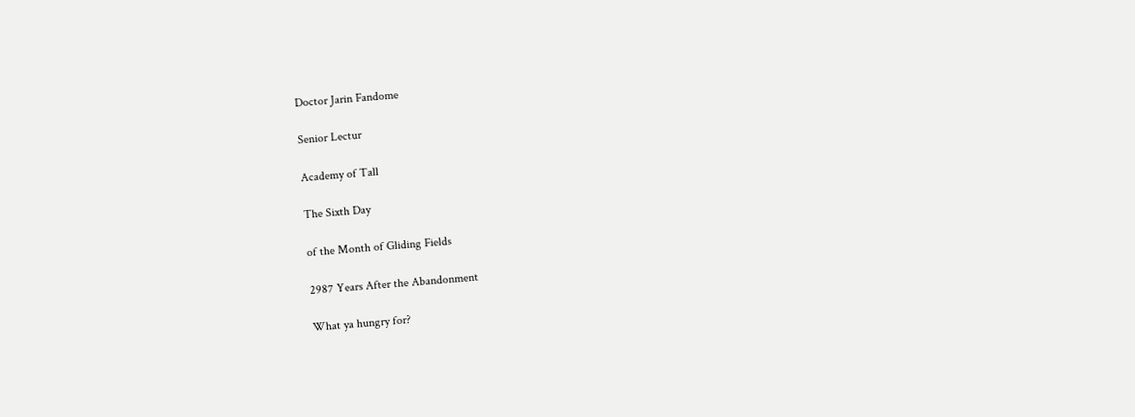Doctor Jarin Fandome

Senior Lectur

Academy of Tall

The Sixth Day

of the Month of Gliding Fields

2987 Years After the Abandonment

What ya hungry for?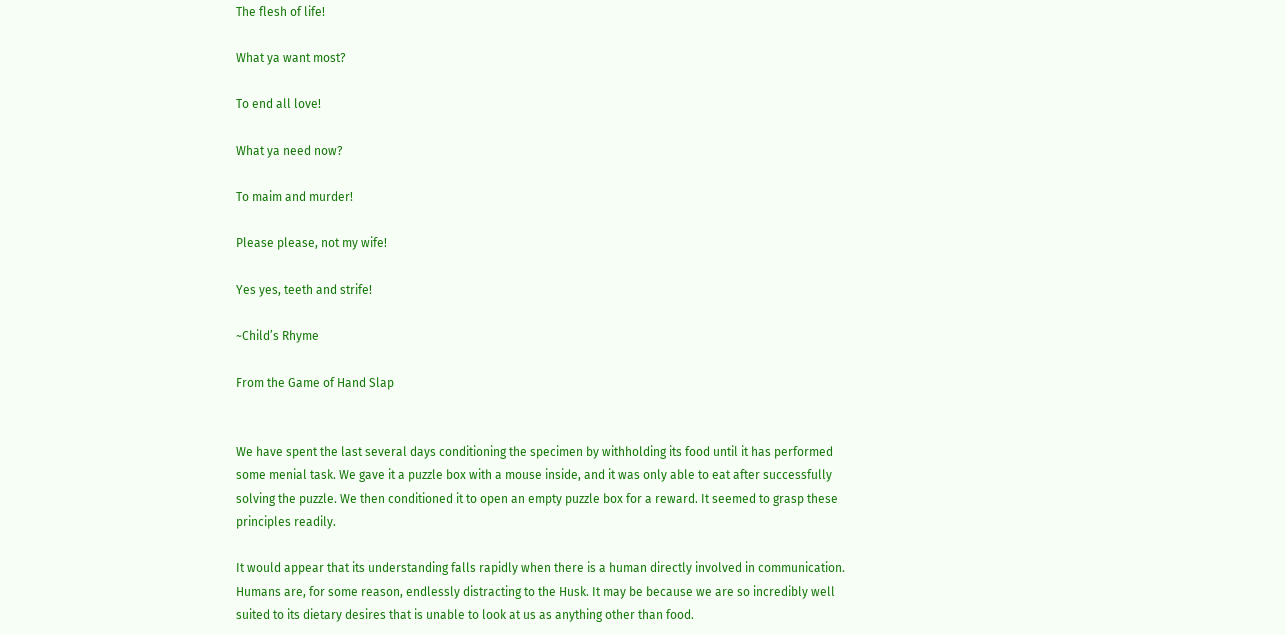The flesh of life!

What ya want most?

To end all love!

What ya need now?

To maim and murder!

Please please, not my wife!

Yes yes, teeth and strife!

~Child’s Rhyme

From the Game of Hand Slap


We have spent the last several days conditioning the specimen by withholding its food until it has performed some menial task. We gave it a puzzle box with a mouse inside, and it was only able to eat after successfully solving the puzzle. We then conditioned it to open an empty puzzle box for a reward. It seemed to grasp these principles readily.

It would appear that its understanding falls rapidly when there is a human directly involved in communication. Humans are, for some reason, endlessly distracting to the Husk. It may be because we are so incredibly well suited to its dietary desires that is unable to look at us as anything other than food.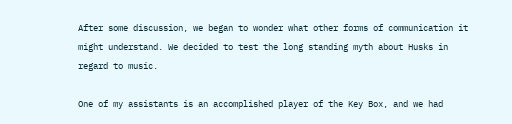After some discussion, we began to wonder what other forms of communication it might understand. We decided to test the long standing myth about Husks in regard to music.

One of my assistants is an accomplished player of the Key Box, and we had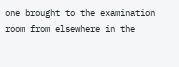one brought to the examination room from elsewhere in the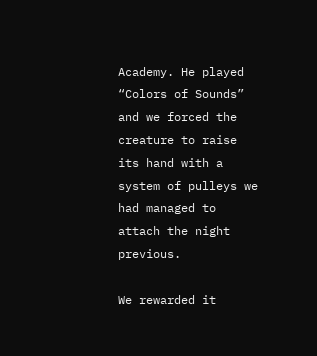Academy. He played “Colors of Sounds” and we forced the creature to raise its hand with a system of pulleys we had managed to attach the night previous.

We rewarded it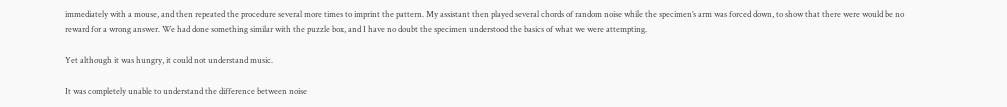immediately with a mouse, and then repeated the procedure several more times to imprint the pattern. My assistant then played several chords of random noise while the specimen’s arm was forced down, to show that there were would be no reward for a wrong answer. We had done something similar with the puzzle box, and I have no doubt the specimen understood the basics of what we were attempting.

Yet although it was hungry, it could not understand music.

It was completely unable to understand the difference between noise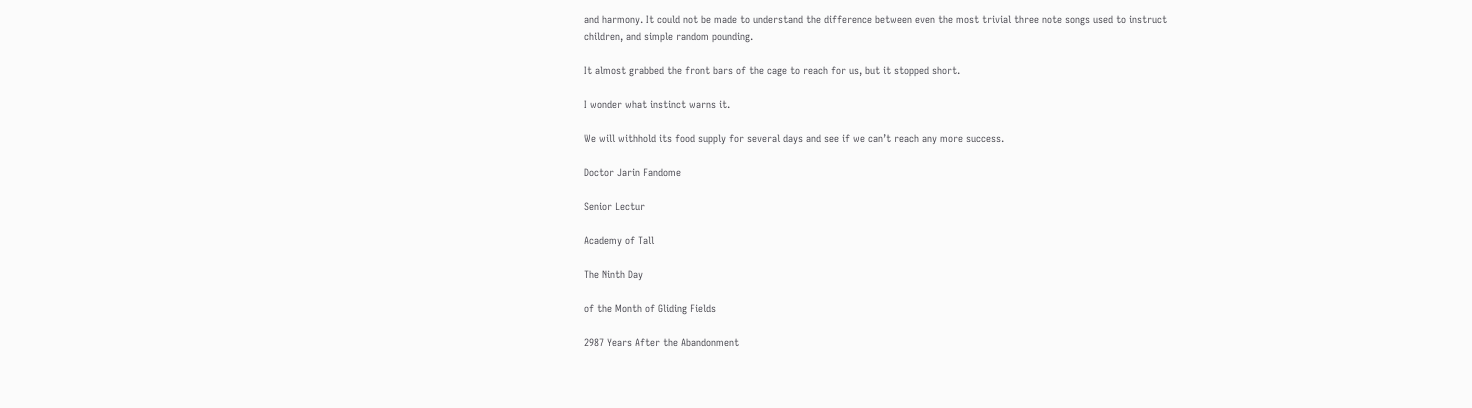and harmony. It could not be made to understand the difference between even the most trivial three note songs used to instruct children, and simple random pounding.

It almost grabbed the front bars of the cage to reach for us, but it stopped short.

I wonder what instinct warns it.

We will withhold its food supply for several days and see if we can’t reach any more success.

Doctor Jarin Fandome

Senior Lectur

Academy of Tall

The Ninth Day

of the Month of Gliding Fields

2987 Years After the Abandonment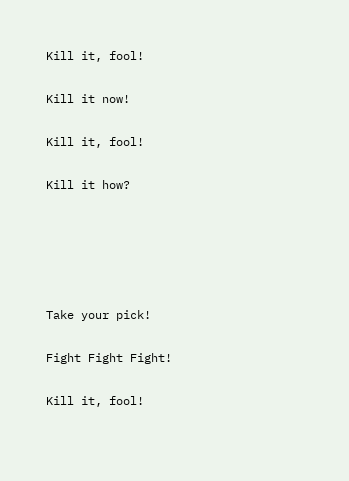Kill it, fool!

Kill it now!

Kill it, fool!

Kill it how?





Take your pick!

Fight Fight Fight!

Kill it, fool!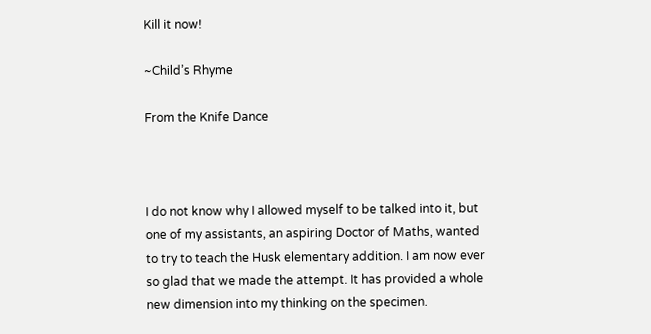Kill it now!

~Child’s Rhyme

From the Knife Dance



I do not know why I allowed myself to be talked into it, but one of my assistants, an aspiring Doctor of Maths, wanted to try to teach the Husk elementary addition. I am now ever so glad that we made the attempt. It has provided a whole new dimension into my thinking on the specimen.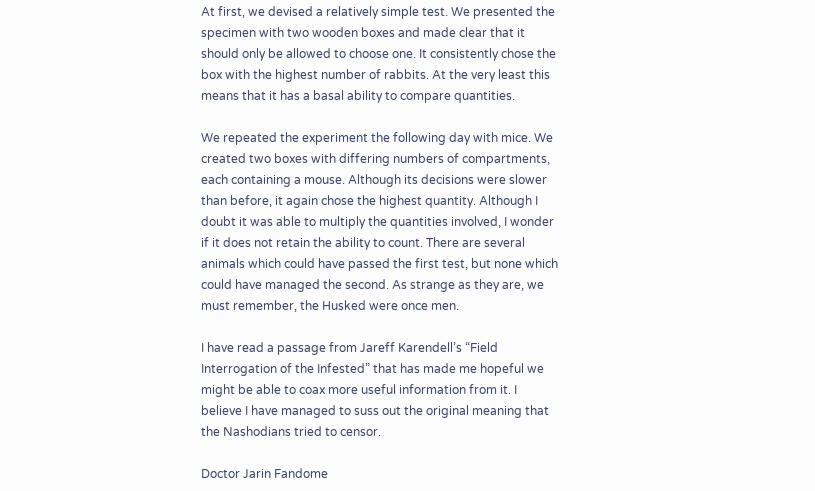At first, we devised a relatively simple test. We presented the specimen with two wooden boxes and made clear that it should only be allowed to choose one. It consistently chose the box with the highest number of rabbits. At the very least this means that it has a basal ability to compare quantities.

We repeated the experiment the following day with mice. We created two boxes with differing numbers of compartments, each containing a mouse. Although its decisions were slower than before, it again chose the highest quantity. Although I doubt it was able to multiply the quantities involved, I wonder if it does not retain the ability to count. There are several animals which could have passed the first test, but none which could have managed the second. As strange as they are, we must remember, the Husked were once men.

I have read a passage from Jareff Karendell’s “Field Interrogation of the Infested” that has made me hopeful we might be able to coax more useful information from it. I believe I have managed to suss out the original meaning that the Nashodians tried to censor.

Doctor Jarin Fandome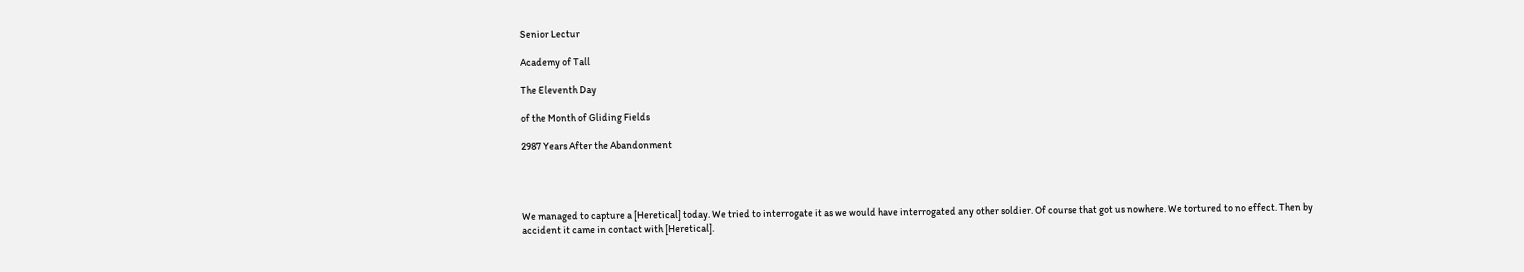Senior Lectur

Academy of Tall

The Eleventh Day

of the Month of Gliding Fields

2987 Years After the Abandonment




We managed to capture a [Heretical] today. We tried to interrogate it as we would have interrogated any other soldier. Of course that got us nowhere. We tortured to no effect. Then by accident it came in contact with [Heretical].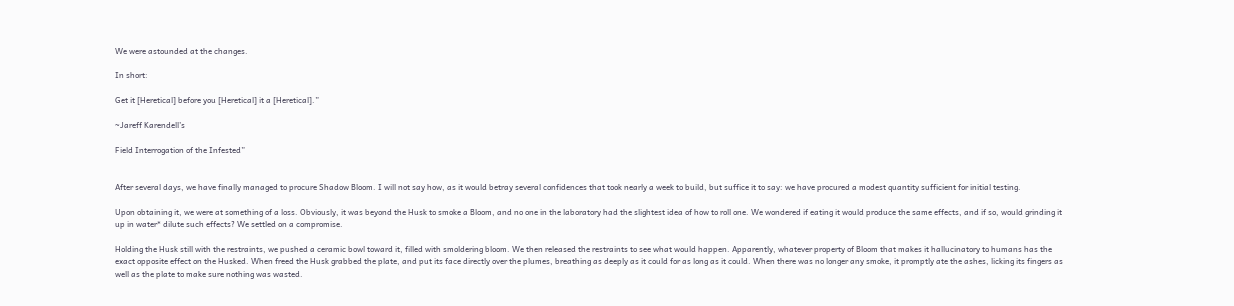We were astounded at the changes.

In short:

Get it [Heretical] before you [Heretical] it a [Heretical].”

~Jareff Karendell’s

Field Interrogation of the Infested”


After several days, we have finally managed to procure Shadow Bloom. I will not say how, as it would betray several confidences that took nearly a week to build, but suffice it to say: we have procured a modest quantity sufficient for initial testing.

Upon obtaining it, we were at something of a loss. Obviously, it was beyond the Husk to smoke a Bloom, and no one in the laboratory had the slightest idea of how to roll one. We wondered if eating it would produce the same effects, and if so, would grinding it up in water* dilute such effects? We settled on a compromise.

Holding the Husk still with the restraints, we pushed a ceramic bowl toward it, filled with smoldering bloom. We then released the restraints to see what would happen. Apparently, whatever property of Bloom that makes it hallucinatory to humans has the exact opposite effect on the Husked. When freed the Husk grabbed the plate, and put its face directly over the plumes, breathing as deeply as it could for as long as it could. When there was no longer any smoke, it promptly ate the ashes, licking its fingers as well as the plate to make sure nothing was wasted.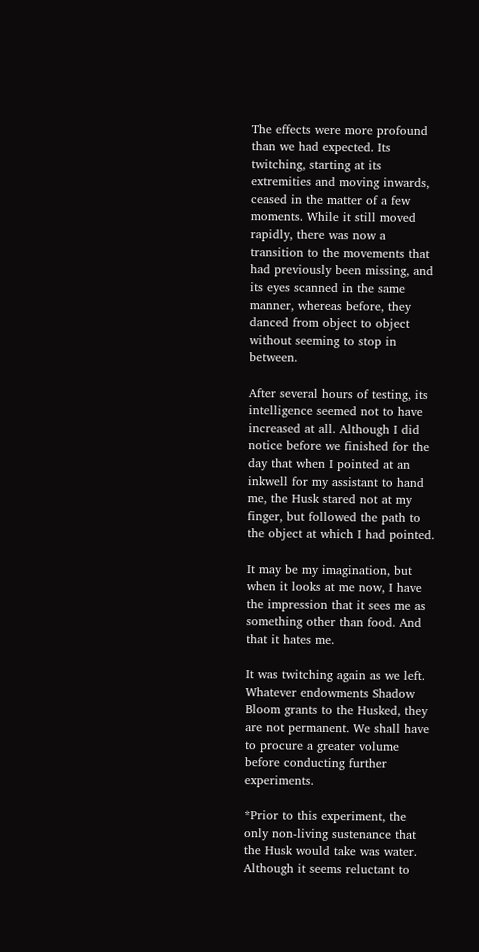The effects were more profound than we had expected. Its twitching, starting at its extremities and moving inwards, ceased in the matter of a few moments. While it still moved rapidly, there was now a transition to the movements that had previously been missing, and its eyes scanned in the same manner, whereas before, they danced from object to object without seeming to stop in between.

After several hours of testing, its intelligence seemed not to have increased at all. Although I did notice before we finished for the day that when I pointed at an inkwell for my assistant to hand me, the Husk stared not at my finger, but followed the path to the object at which I had pointed.

It may be my imagination, but when it looks at me now, I have the impression that it sees me as something other than food. And that it hates me.

It was twitching again as we left. Whatever endowments Shadow Bloom grants to the Husked, they are not permanent. We shall have to procure a greater volume before conducting further experiments.

*Prior to this experiment, the only non-living sustenance that the Husk would take was water. Although it seems reluctant to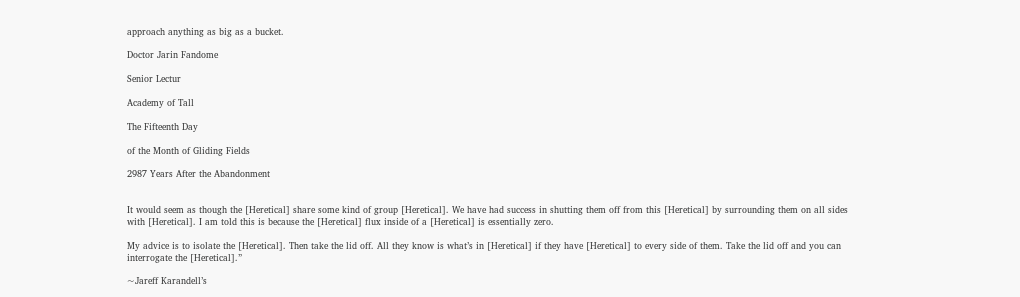approach anything as big as a bucket.

Doctor Jarin Fandome

Senior Lectur

Academy of Tall

The Fifteenth Day

of the Month of Gliding Fields

2987 Years After the Abandonment


It would seem as though the [Heretical] share some kind of group [Heretical]. We have had success in shutting them off from this [Heretical] by surrounding them on all sides with [Heretical]. I am told this is because the [Heretical] flux inside of a [Heretical] is essentially zero.

My advice is to isolate the [Heretical]. Then take the lid off. All they know is what’s in [Heretical] if they have [Heretical] to every side of them. Take the lid off and you can interrogate the [Heretical].”

~Jareff Karandell’s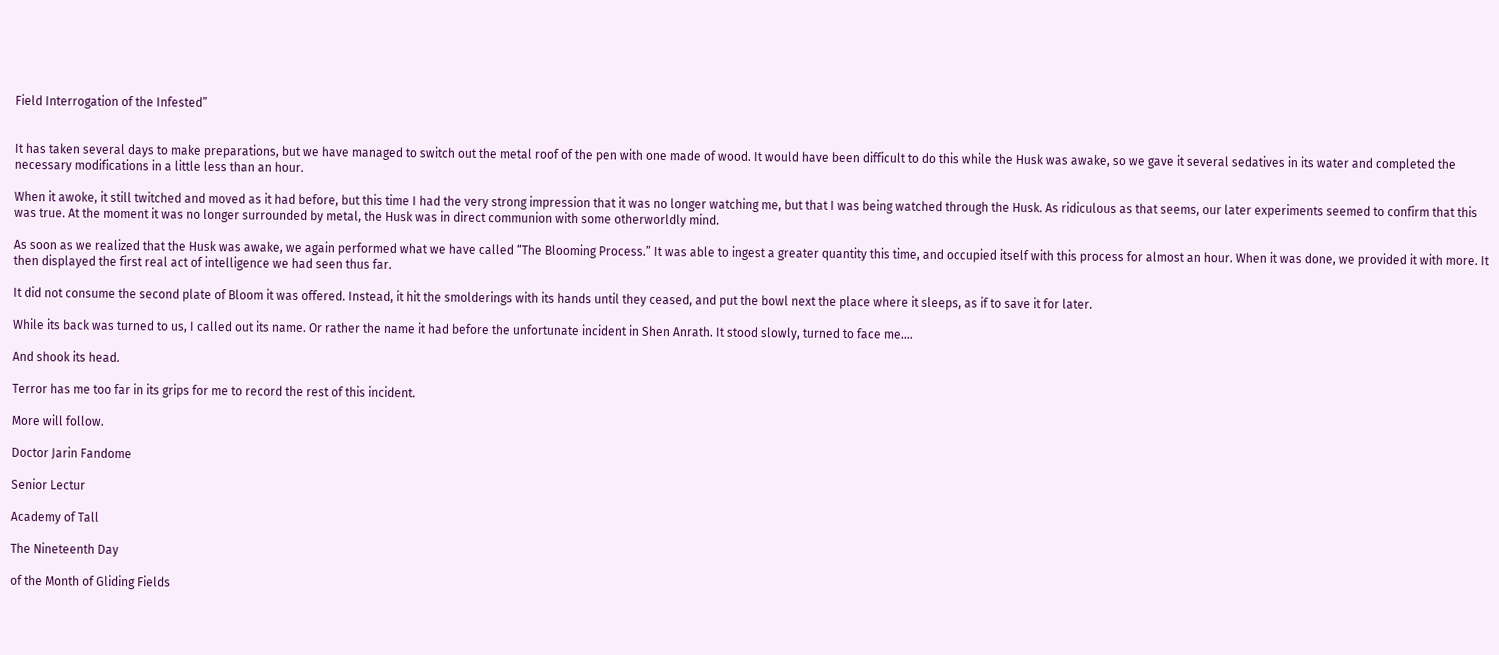Field Interrogation of the Infested”


It has taken several days to make preparations, but we have managed to switch out the metal roof of the pen with one made of wood. It would have been difficult to do this while the Husk was awake, so we gave it several sedatives in its water and completed the necessary modifications in a little less than an hour.

When it awoke, it still twitched and moved as it had before, but this time I had the very strong impression that it was no longer watching me, but that I was being watched through the Husk. As ridiculous as that seems, our later experiments seemed to confirm that this was true. At the moment it was no longer surrounded by metal, the Husk was in direct communion with some otherworldly mind.

As soon as we realized that the Husk was awake, we again performed what we have called “The Blooming Process.” It was able to ingest a greater quantity this time, and occupied itself with this process for almost an hour. When it was done, we provided it with more. It then displayed the first real act of intelligence we had seen thus far.

It did not consume the second plate of Bloom it was offered. Instead, it hit the smolderings with its hands until they ceased, and put the bowl next the place where it sleeps, as if to save it for later.

While its back was turned to us, I called out its name. Or rather the name it had before the unfortunate incident in Shen Anrath. It stood slowly, turned to face me….

And shook its head.

Terror has me too far in its grips for me to record the rest of this incident.

More will follow.

Doctor Jarin Fandome

Senior Lectur

Academy of Tall

The Nineteenth Day

of the Month of Gliding Fields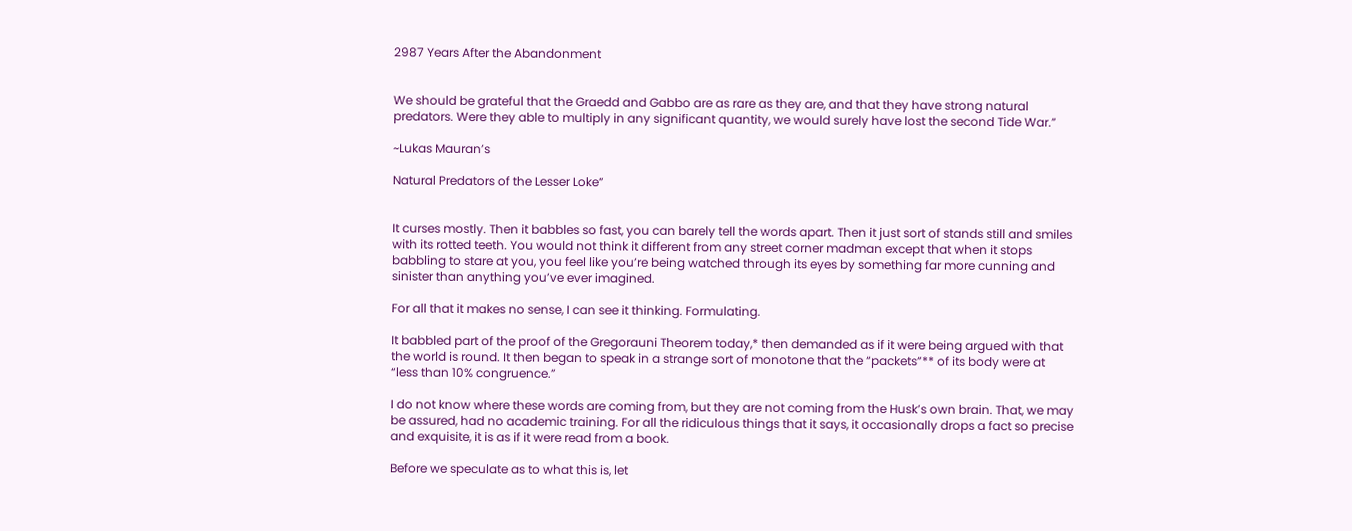2987 Years After the Abandonment


We should be grateful that the Graedd and Gabbo are as rare as they are, and that they have strong natural predators. Were they able to multiply in any significant quantity, we would surely have lost the second Tide War.”

~Lukas Mauran’s

Natural Predators of the Lesser Loke”


It curses mostly. Then it babbles so fast, you can barely tell the words apart. Then it just sort of stands still and smiles with its rotted teeth. You would not think it different from any street corner madman except that when it stops babbling to stare at you, you feel like you’re being watched through its eyes by something far more cunning and sinister than anything you’ve ever imagined.

For all that it makes no sense, I can see it thinking. Formulating.

It babbled part of the proof of the Gregorauni Theorem today,* then demanded as if it were being argued with that the world is round. It then began to speak in a strange sort of monotone that the “packets”** of its body were at “less than 10% congruence.”

I do not know where these words are coming from, but they are not coming from the Husk’s own brain. That, we may be assured, had no academic training. For all the ridiculous things that it says, it occasionally drops a fact so precise and exquisite, it is as if it were read from a book.

Before we speculate as to what this is, let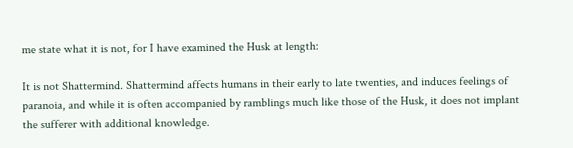me state what it is not, for I have examined the Husk at length:

It is not Shattermind. Shattermind affects humans in their early to late twenties, and induces feelings of paranoia, and while it is often accompanied by ramblings much like those of the Husk, it does not implant the sufferer with additional knowledge.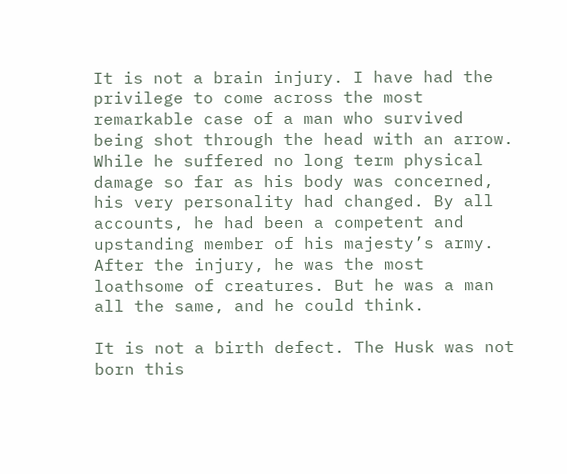It is not a brain injury. I have had the privilege to come across the most remarkable case of a man who survived being shot through the head with an arrow. While he suffered no long term physical damage so far as his body was concerned, his very personality had changed. By all accounts, he had been a competent and upstanding member of his majesty’s army. After the injury, he was the most loathsome of creatures. But he was a man all the same, and he could think.

It is not a birth defect. The Husk was not born this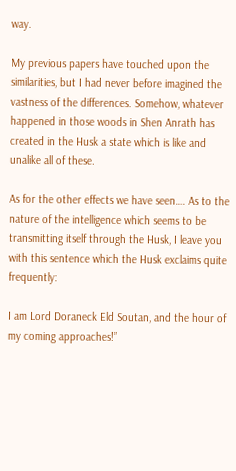way.

My previous papers have touched upon the similarities, but I had never before imagined the vastness of the differences. Somehow, whatever happened in those woods in Shen Anrath has created in the Husk a state which is like and unalike all of these.

As for the other effects we have seen…. As to the nature of the intelligence which seems to be transmitting itself through the Husk, I leave you with this sentence which the Husk exclaims quite frequently:

I am Lord Doraneck Eld Soutan, and the hour of my coming approaches!”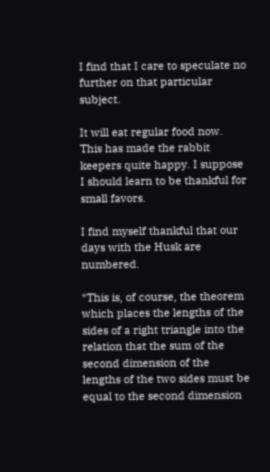I find that I care to speculate no further on that particular subject.

It will eat regular food now. This has made the rabbit keepers quite happy. I suppose I should learn to be thankful for small favors.

I find myself thankful that our days with the Husk are numbered.

*This is, of course, the theorem which places the lengths of the sides of a right triangle into the relation that the sum of the second dimension of the lengths of the two sides must be equal to the second dimension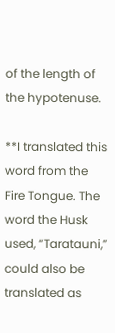of the length of the hypotenuse.

**I translated this word from the Fire Tongue. The word the Husk used, “Taratauni,” could also be translated as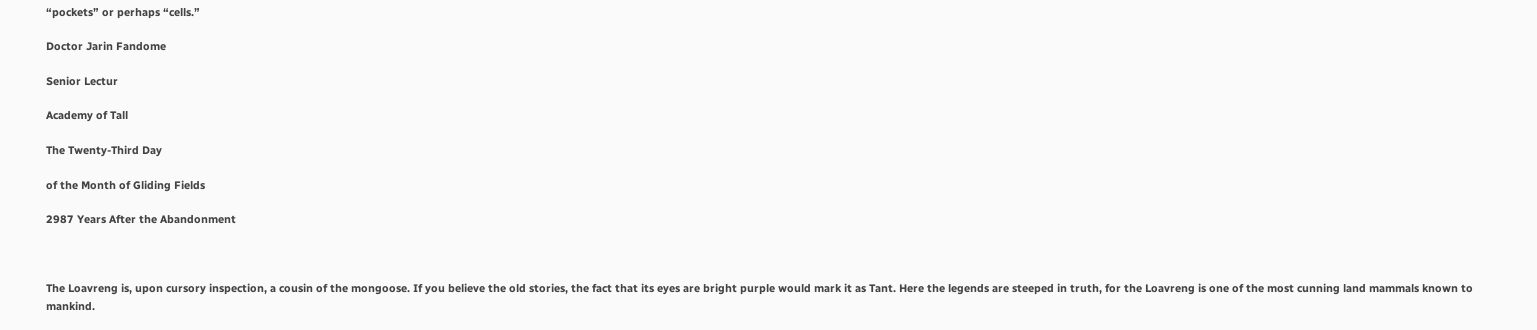“pockets” or perhaps “cells.”

Doctor Jarin Fandome

Senior Lectur

Academy of Tall

The Twenty-Third Day

of the Month of Gliding Fields

2987 Years After the Abandonment



The Loavreng is, upon cursory inspection, a cousin of the mongoose. If you believe the old stories, the fact that its eyes are bright purple would mark it as Tant. Here the legends are steeped in truth, for the Loavreng is one of the most cunning land mammals known to mankind.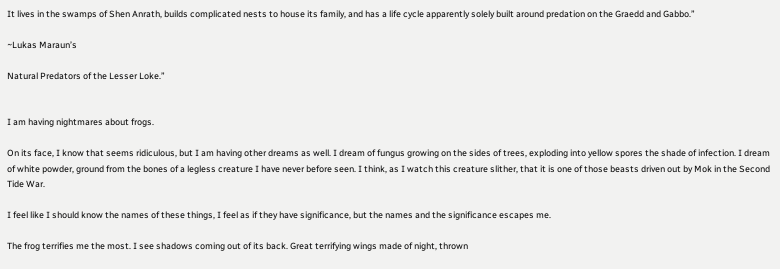It lives in the swamps of Shen Anrath, builds complicated nests to house its family, and has a life cycle apparently solely built around predation on the Graedd and Gabbo.”

~Lukas Maraun’s

Natural Predators of the Lesser Loke.”


I am having nightmares about frogs.

On its face, I know that seems ridiculous, but I am having other dreams as well. I dream of fungus growing on the sides of trees, exploding into yellow spores the shade of infection. I dream of white powder, ground from the bones of a legless creature I have never before seen. I think, as I watch this creature slither, that it is one of those beasts driven out by Mok in the Second Tide War.

I feel like I should know the names of these things, I feel as if they have significance, but the names and the significance escapes me.

The frog terrifies me the most. I see shadows coming out of its back. Great terrifying wings made of night, thrown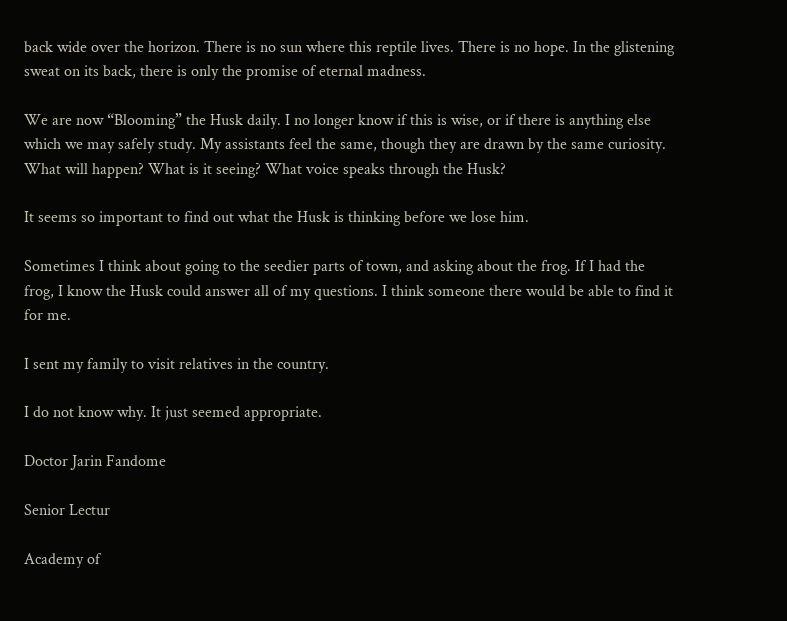back wide over the horizon. There is no sun where this reptile lives. There is no hope. In the glistening sweat on its back, there is only the promise of eternal madness.

We are now “Blooming” the Husk daily. I no longer know if this is wise, or if there is anything else which we may safely study. My assistants feel the same, though they are drawn by the same curiosity. What will happen? What is it seeing? What voice speaks through the Husk?

It seems so important to find out what the Husk is thinking before we lose him.

Sometimes I think about going to the seedier parts of town, and asking about the frog. If I had the frog, I know the Husk could answer all of my questions. I think someone there would be able to find it for me.

I sent my family to visit relatives in the country.

I do not know why. It just seemed appropriate.

Doctor Jarin Fandome

Senior Lectur

Academy of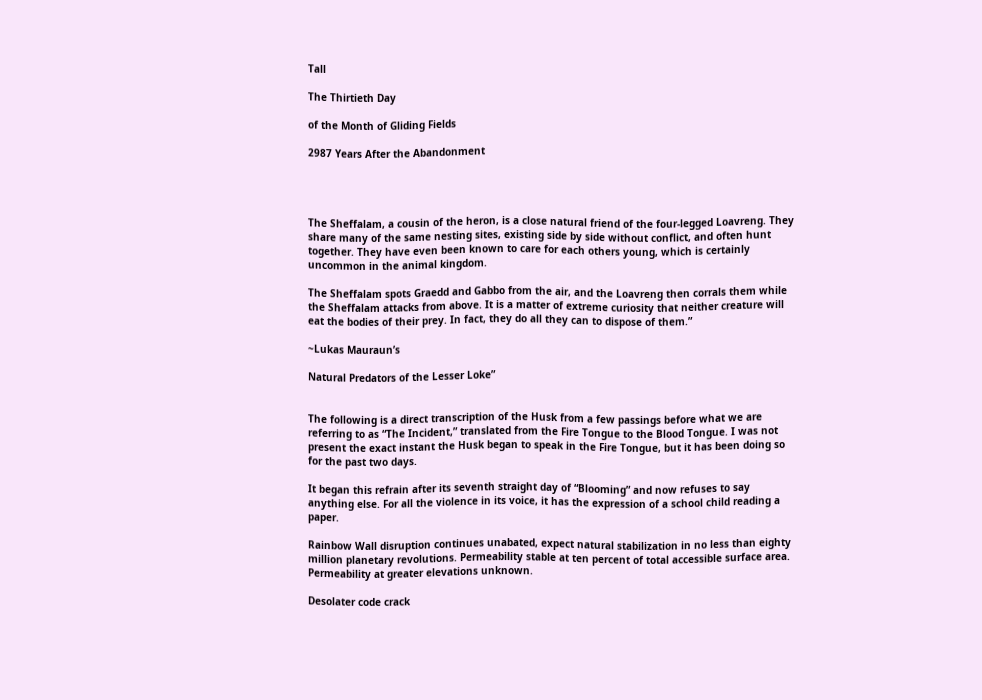Tall

The Thirtieth Day

of the Month of Gliding Fields

2987 Years After the Abandonment




The Sheffalam, a cousin of the heron, is a close natural friend of the four-legged Loavreng. They share many of the same nesting sites, existing side by side without conflict, and often hunt together. They have even been known to care for each others young, which is certainly uncommon in the animal kingdom.

The Sheffalam spots Graedd and Gabbo from the air, and the Loavreng then corrals them while the Sheffalam attacks from above. It is a matter of extreme curiosity that neither creature will eat the bodies of their prey. In fact, they do all they can to dispose of them.”

~Lukas Mauraun’s

Natural Predators of the Lesser Loke”


The following is a direct transcription of the Husk from a few passings before what we are referring to as “The Incident,” translated from the Fire Tongue to the Blood Tongue. I was not present the exact instant the Husk began to speak in the Fire Tongue, but it has been doing so for the past two days.

It began this refrain after its seventh straight day of “Blooming” and now refuses to say anything else. For all the violence in its voice, it has the expression of a school child reading a paper.

Rainbow Wall disruption continues unabated, expect natural stabilization in no less than eighty million planetary revolutions. Permeability stable at ten percent of total accessible surface area. Permeability at greater elevations unknown.

Desolater code crack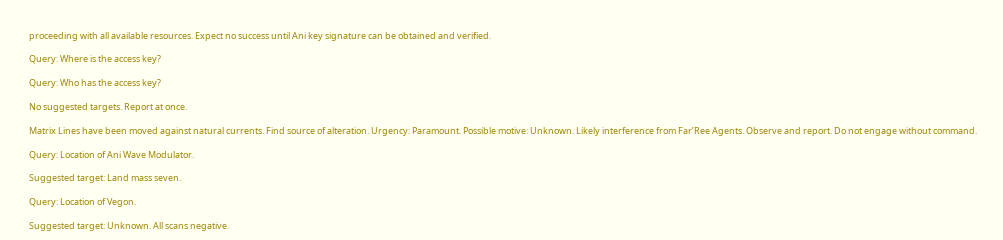proceeding with all available resources. Expect no success until Ani key signature can be obtained and verified.

Query: Where is the access key?

Query: Who has the access key?

No suggested targets. Report at once.

Matrix Lines have been moved against natural currents. Find source of alteration. Urgency: Paramount. Possible motive: Unknown. Likely interference from Far’Ree Agents. Observe and report. Do not engage without command.

Query: Location of Ani Wave Modulator.

Suggested target: Land mass seven.

Query: Location of Vegon.

Suggested target: Unknown. All scans negative.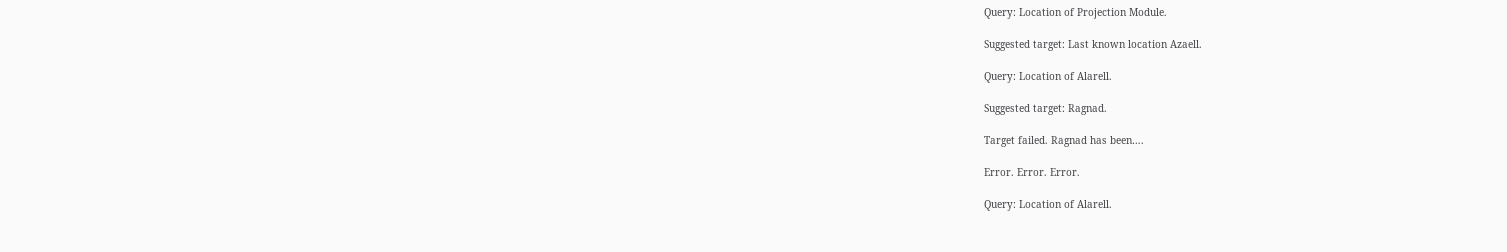Query: Location of Projection Module.

Suggested target: Last known location Azaell.

Query: Location of Alarell.

Suggested target: Ragnad.

Target failed. Ragnad has been….

Error. Error. Error.

Query: Location of Alarell.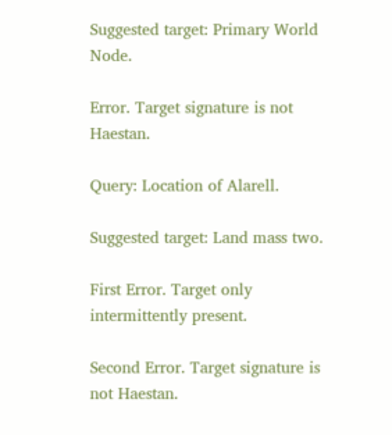Suggested target: Primary World Node.

Error. Target signature is not Haestan.

Query: Location of Alarell.

Suggested target: Land mass two.

First Error. Target only intermittently present.

Second Error. Target signature is not Haestan.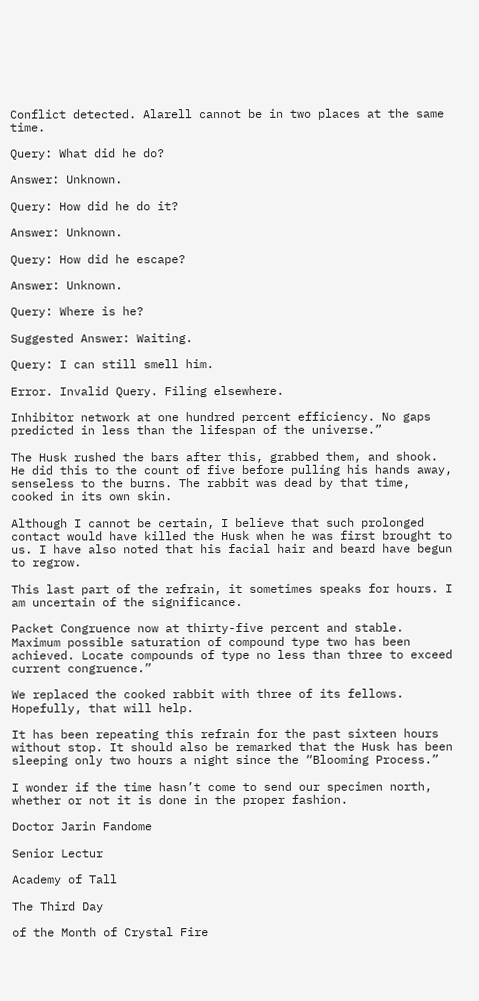Conflict detected. Alarell cannot be in two places at the same time.

Query: What did he do?

Answer: Unknown.

Query: How did he do it?

Answer: Unknown.

Query: How did he escape?

Answer: Unknown.

Query: Where is he?

Suggested Answer: Waiting.

Query: I can still smell him.

Error. Invalid Query. Filing elsewhere.

Inhibitor network at one hundred percent efficiency. No gaps predicted in less than the lifespan of the universe.”

The Husk rushed the bars after this, grabbed them, and shook. He did this to the count of five before pulling his hands away, senseless to the burns. The rabbit was dead by that time, cooked in its own skin.

Although I cannot be certain, I believe that such prolonged contact would have killed the Husk when he was first brought to us. I have also noted that his facial hair and beard have begun to regrow.

This last part of the refrain, it sometimes speaks for hours. I am uncertain of the significance.

Packet Congruence now at thirty-five percent and stable. Maximum possible saturation of compound type two has been achieved. Locate compounds of type no less than three to exceed current congruence.”

We replaced the cooked rabbit with three of its fellows. Hopefully, that will help.

It has been repeating this refrain for the past sixteen hours without stop. It should also be remarked that the Husk has been sleeping only two hours a night since the “Blooming Process.”

I wonder if the time hasn’t come to send our specimen north, whether or not it is done in the proper fashion.

Doctor Jarin Fandome

Senior Lectur

Academy of Tall

The Third Day

of the Month of Crystal Fire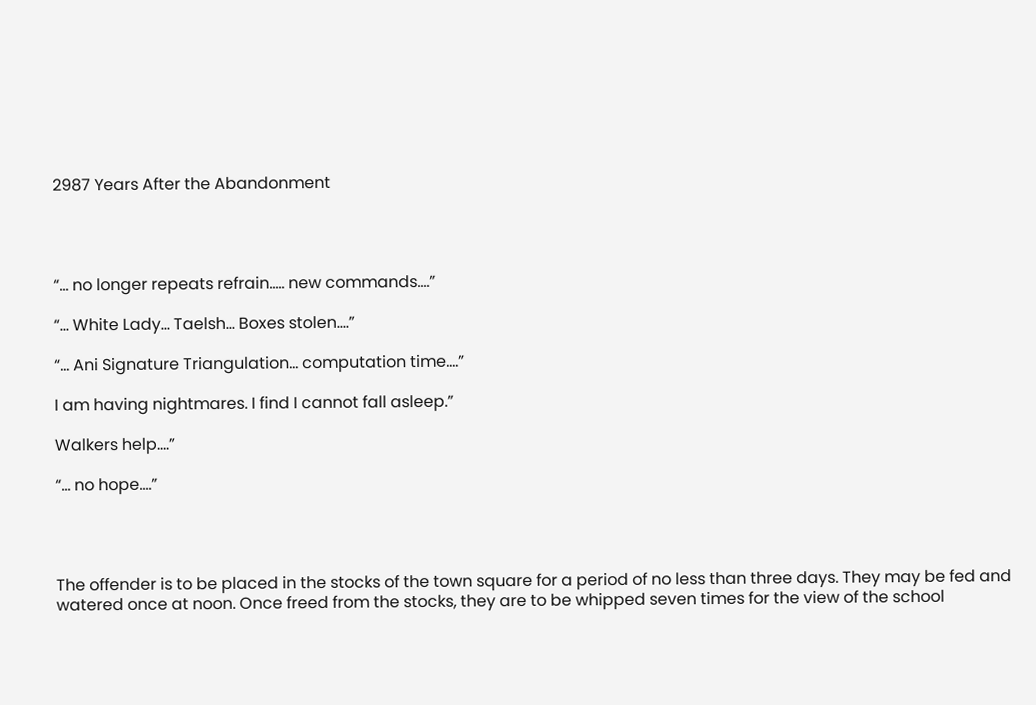2987 Years After the Abandonment




“… no longer repeats refrain….. new commands….”

“… White Lady… Taelsh… Boxes stolen….”

“… Ani Signature Triangulation… computation time….”

I am having nightmares. I find I cannot fall asleep.”

Walkers help….”

“… no hope….”




The offender is to be placed in the stocks of the town square for a period of no less than three days. They may be fed and watered once at noon. Once freed from the stocks, they are to be whipped seven times for the view of the school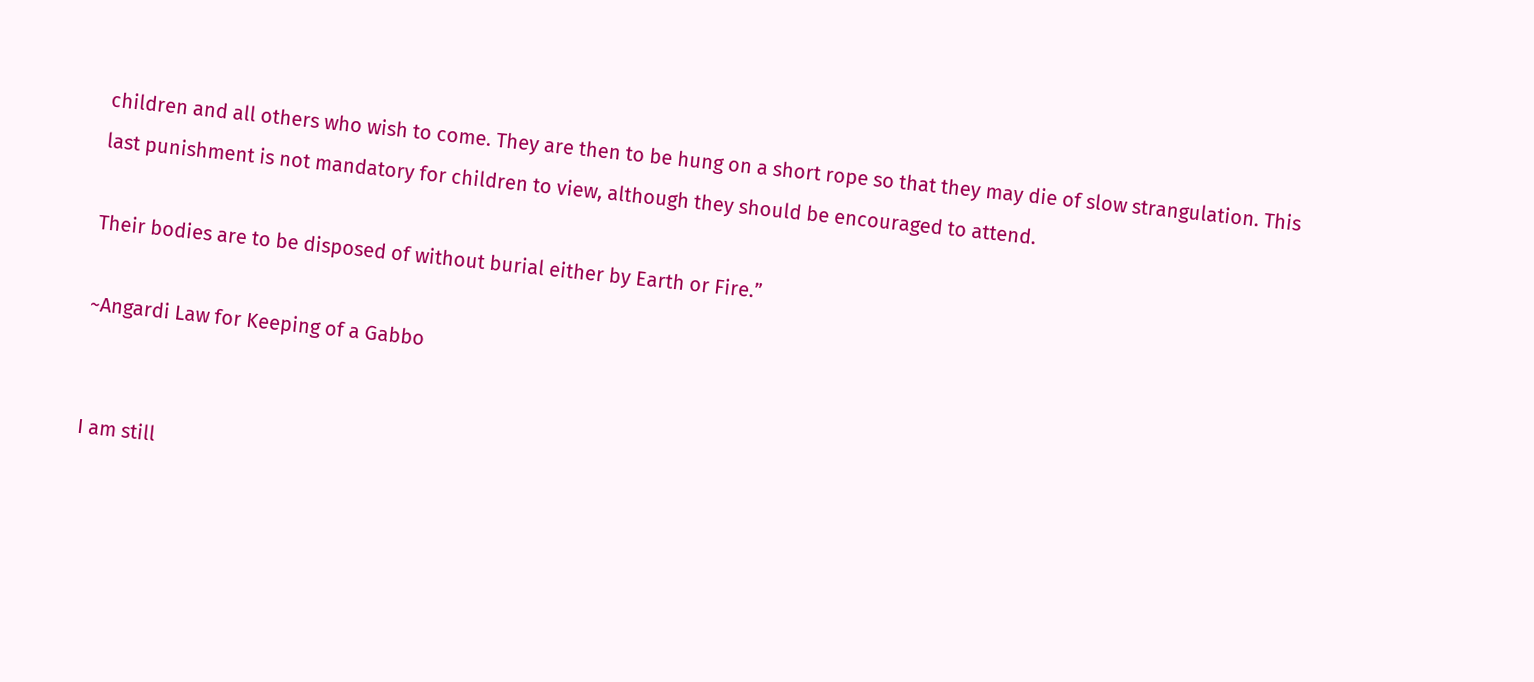children and all others who wish to come. They are then to be hung on a short rope so that they may die of slow strangulation. This last punishment is not mandatory for children to view, although they should be encouraged to attend.

Their bodies are to be disposed of without burial either by Earth or Fire.”

~Angardi Law for Keeping of a Gabbo


I am still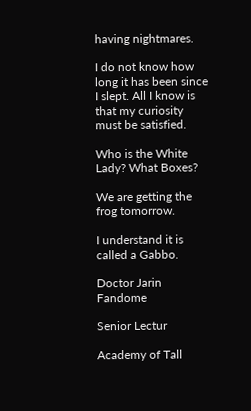having nightmares.

I do not know how long it has been since I slept. All I know is that my curiosity must be satisfied.

Who is the White Lady? What Boxes?

We are getting the frog tomorrow.

I understand it is called a Gabbo.

Doctor Jarin Fandome

Senior Lectur

Academy of Tall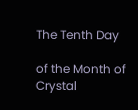The Tenth Day

of the Month of Crystal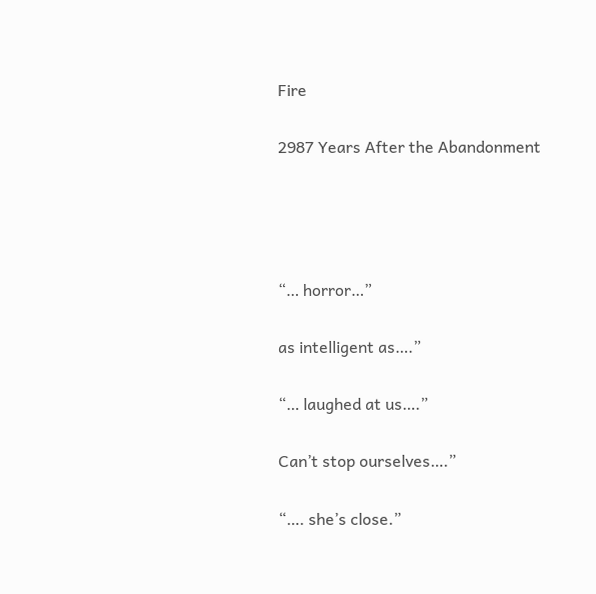Fire

2987 Years After the Abandonment




“… horror…”

as intelligent as….”

“… laughed at us….”

Can’t stop ourselves….”

“…. she’s close.”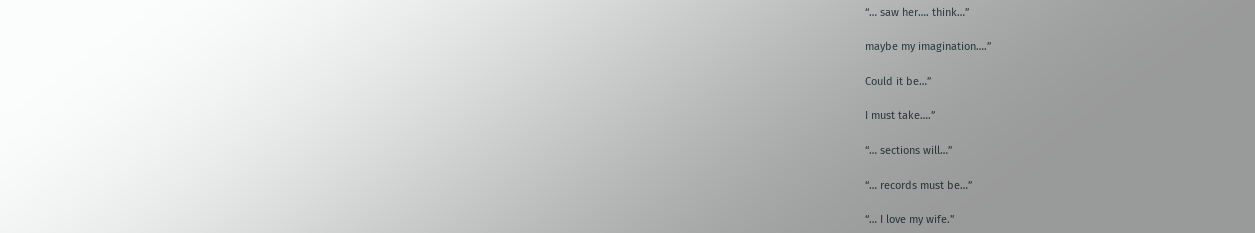“… saw her…. think…”

maybe my imagination….”

Could it be…”

I must take….”

“… sections will…”

“… records must be…”

“… I love my wife.”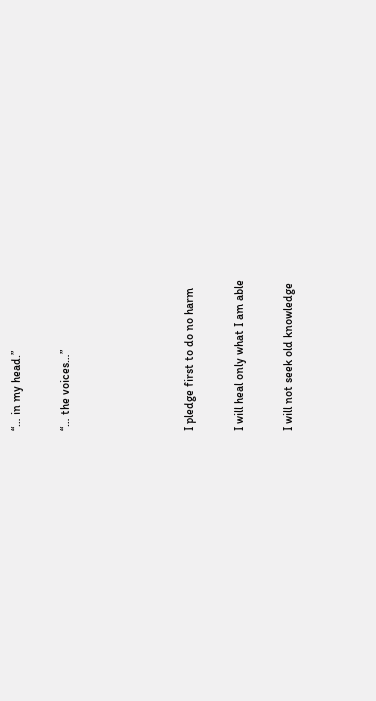“… in my head.”

“… the voices…”




I pledge first to do no harm

I will heal only what I am able

I will not seek old knowledge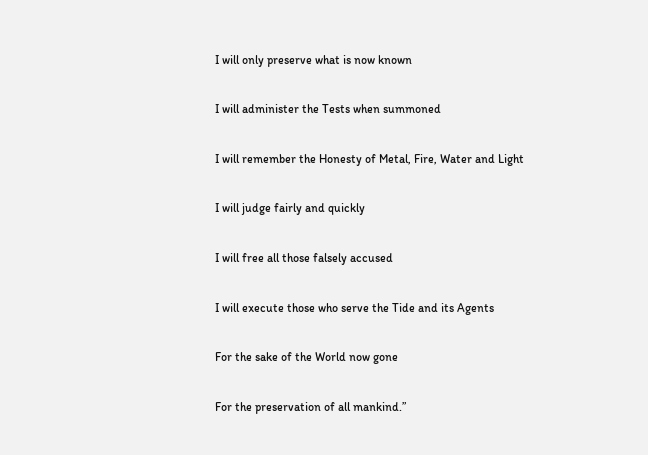I will only preserve what is now known

I will administer the Tests when summoned

I will remember the Honesty of Metal, Fire, Water and Light

I will judge fairly and quickly

I will free all those falsely accused

I will execute those who serve the Tide and its Agents

For the sake of the World now gone

For the preservation of all mankind.”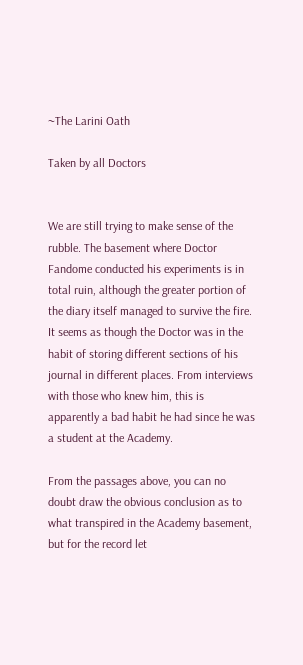~The Larini Oath

Taken by all Doctors


We are still trying to make sense of the rubble. The basement where Doctor Fandome conducted his experiments is in total ruin, although the greater portion of the diary itself managed to survive the fire. It seems as though the Doctor was in the habit of storing different sections of his journal in different places. From interviews with those who knew him, this is apparently a bad habit he had since he was a student at the Academy.

From the passages above, you can no doubt draw the obvious conclusion as to what transpired in the Academy basement, but for the record let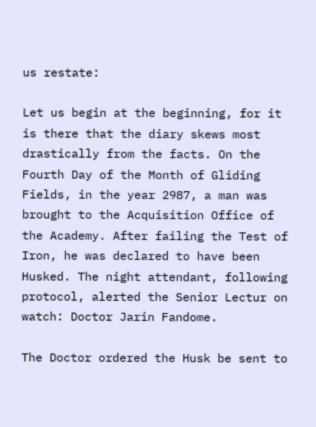us restate:

Let us begin at the beginning, for it is there that the diary skews most drastically from the facts. On the Fourth Day of the Month of Gliding Fields, in the year 2987, a man was brought to the Acquisition Office of the Academy. After failing the Test of Iron, he was declared to have been Husked. The night attendant, following protocol, alerted the Senior Lectur on watch: Doctor Jarin Fandome.

The Doctor ordered the Husk be sent to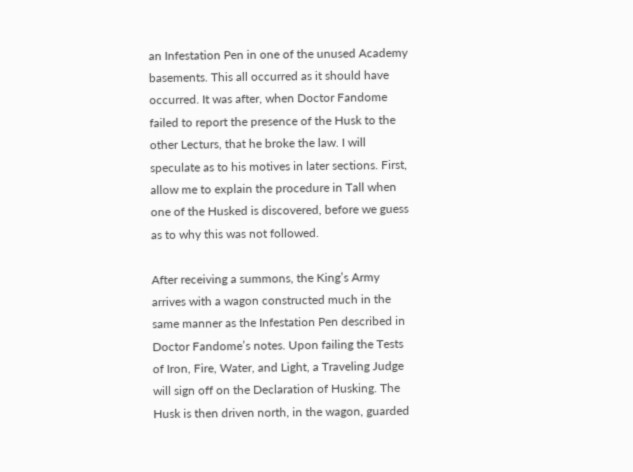an Infestation Pen in one of the unused Academy basements. This all occurred as it should have occurred. It was after, when Doctor Fandome failed to report the presence of the Husk to the other Lecturs, that he broke the law. I will speculate as to his motives in later sections. First, allow me to explain the procedure in Tall when one of the Husked is discovered, before we guess as to why this was not followed.

After receiving a summons, the King’s Army arrives with a wagon constructed much in the same manner as the Infestation Pen described in Doctor Fandome’s notes. Upon failing the Tests of Iron, Fire, Water, and Light, a Traveling Judge will sign off on the Declaration of Husking. The Husk is then driven north, in the wagon, guarded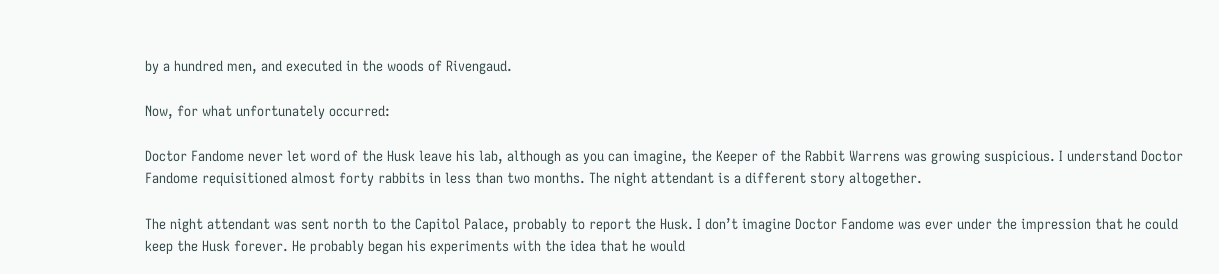by a hundred men, and executed in the woods of Rivengaud.

Now, for what unfortunately occurred:

Doctor Fandome never let word of the Husk leave his lab, although as you can imagine, the Keeper of the Rabbit Warrens was growing suspicious. I understand Doctor Fandome requisitioned almost forty rabbits in less than two months. The night attendant is a different story altogether.

The night attendant was sent north to the Capitol Palace, probably to report the Husk. I don’t imagine Doctor Fandome was ever under the impression that he could keep the Husk forever. He probably began his experiments with the idea that he would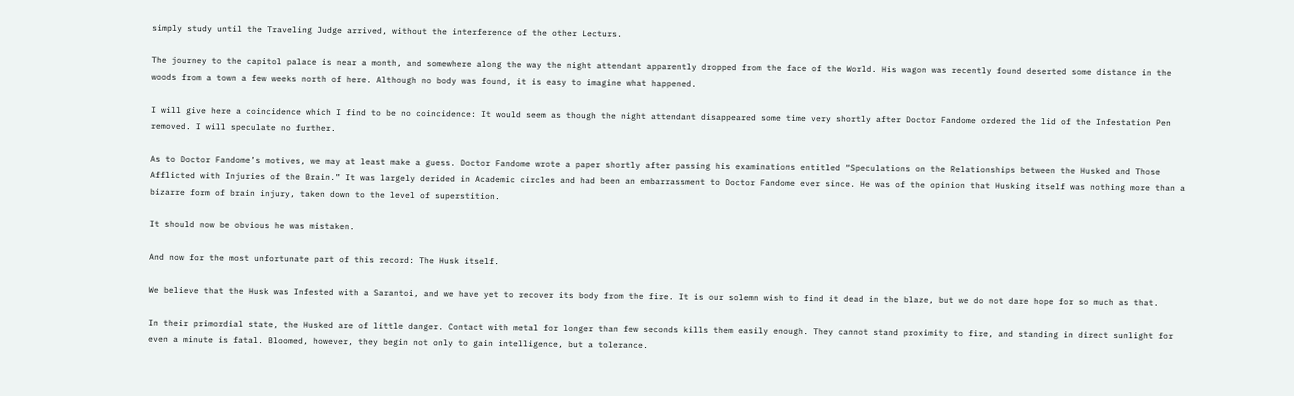simply study until the Traveling Judge arrived, without the interference of the other Lecturs.

The journey to the capitol palace is near a month, and somewhere along the way the night attendant apparently dropped from the face of the World. His wagon was recently found deserted some distance in the woods from a town a few weeks north of here. Although no body was found, it is easy to imagine what happened.

I will give here a coincidence which I find to be no coincidence: It would seem as though the night attendant disappeared some time very shortly after Doctor Fandome ordered the lid of the Infestation Pen removed. I will speculate no further.

As to Doctor Fandome’s motives, we may at least make a guess. Doctor Fandome wrote a paper shortly after passing his examinations entitled “Speculations on the Relationships between the Husked and Those Afflicted with Injuries of the Brain.” It was largely derided in Academic circles and had been an embarrassment to Doctor Fandome ever since. He was of the opinion that Husking itself was nothing more than a bizarre form of brain injury, taken down to the level of superstition.

It should now be obvious he was mistaken.

And now for the most unfortunate part of this record: The Husk itself.

We believe that the Husk was Infested with a Sarantoi, and we have yet to recover its body from the fire. It is our solemn wish to find it dead in the blaze, but we do not dare hope for so much as that.

In their primordial state, the Husked are of little danger. Contact with metal for longer than few seconds kills them easily enough. They cannot stand proximity to fire, and standing in direct sunlight for even a minute is fatal. Bloomed, however, they begin not only to gain intelligence, but a tolerance.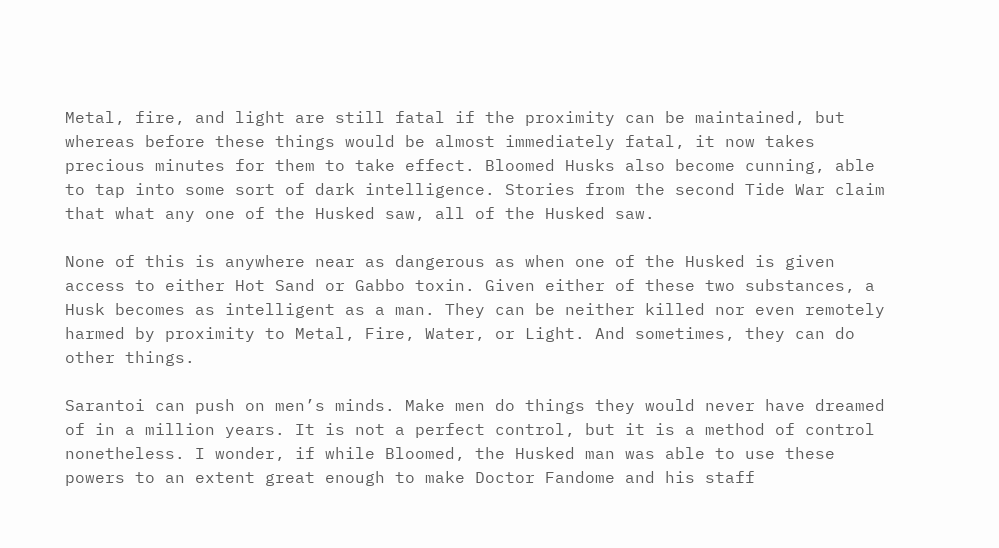Metal, fire, and light are still fatal if the proximity can be maintained, but whereas before these things would be almost immediately fatal, it now takes precious minutes for them to take effect. Bloomed Husks also become cunning, able to tap into some sort of dark intelligence. Stories from the second Tide War claim that what any one of the Husked saw, all of the Husked saw.

None of this is anywhere near as dangerous as when one of the Husked is given access to either Hot Sand or Gabbo toxin. Given either of these two substances, a Husk becomes as intelligent as a man. They can be neither killed nor even remotely harmed by proximity to Metal, Fire, Water, or Light. And sometimes, they can do other things.

Sarantoi can push on men’s minds. Make men do things they would never have dreamed of in a million years. It is not a perfect control, but it is a method of control nonetheless. I wonder, if while Bloomed, the Husked man was able to use these powers to an extent great enough to make Doctor Fandome and his staff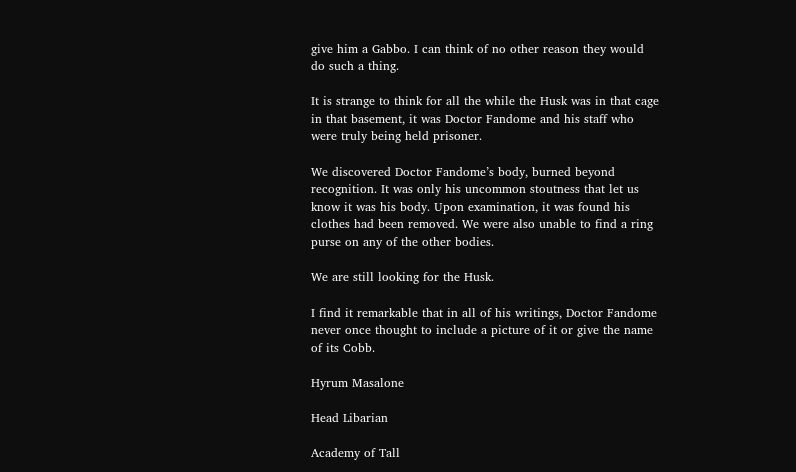give him a Gabbo. I can think of no other reason they would do such a thing.

It is strange to think for all the while the Husk was in that cage in that basement, it was Doctor Fandome and his staff who were truly being held prisoner.

We discovered Doctor Fandome’s body, burned beyond recognition. It was only his uncommon stoutness that let us know it was his body. Upon examination, it was found his clothes had been removed. We were also unable to find a ring purse on any of the other bodies.

We are still looking for the Husk.

I find it remarkable that in all of his writings, Doctor Fandome never once thought to include a picture of it or give the name of its Cobb.

Hyrum Masalone

Head Libarian

Academy of Tall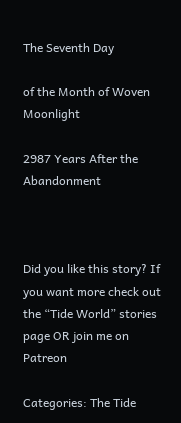The Seventh Day

of the Month of Woven Moonlight

2987 Years After the Abandonment



Did you like this story? If you want more check out the “Tide World” stories page OR join me on Patreon

Categories: The Tide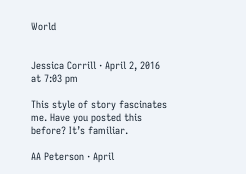World


Jessica Corrill · April 2, 2016 at 7:03 pm

This style of story fascinates me. Have you posted this before? It’s familiar.

AA Peterson · April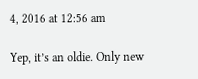4, 2016 at 12:56 am

Yep, it’s an oldie. Only new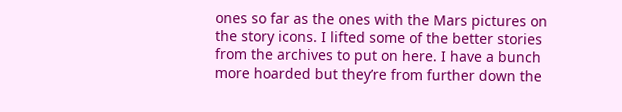ones so far as the ones with the Mars pictures on the story icons. I lifted some of the better stories from the archives to put on here. I have a bunch more hoarded but they’re from further down the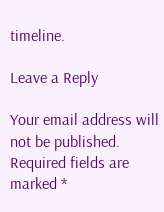timeline.

Leave a Reply

Your email address will not be published. Required fields are marked *